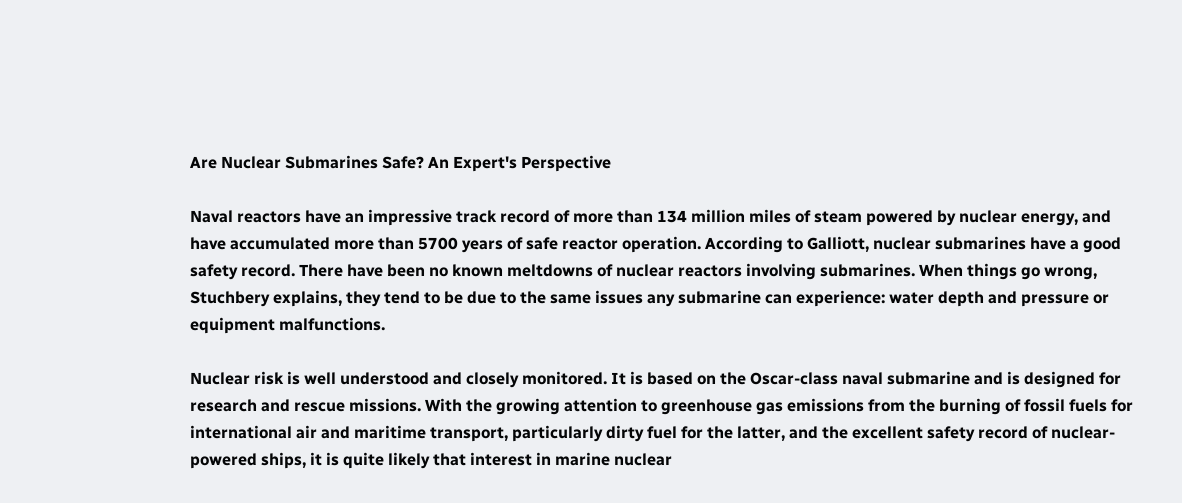Are Nuclear Submarines Safe? An Expert's Perspective

Naval reactors have an impressive track record of more than 134 million miles of steam powered by nuclear energy, and have accumulated more than 5700 years of safe reactor operation. According to Galliott, nuclear submarines have a good safety record. There have been no known meltdowns of nuclear reactors involving submarines. When things go wrong, Stuchbery explains, they tend to be due to the same issues any submarine can experience: water depth and pressure or equipment malfunctions.

Nuclear risk is well understood and closely monitored. It is based on the Oscar-class naval submarine and is designed for research and rescue missions. With the growing attention to greenhouse gas emissions from the burning of fossil fuels for international air and maritime transport, particularly dirty fuel for the latter, and the excellent safety record of nuclear-powered ships, it is quite likely that interest in marine nuclear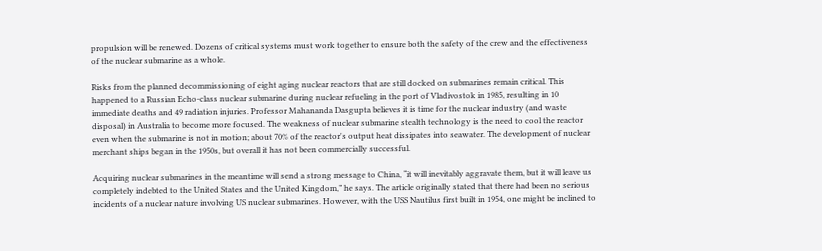propulsion will be renewed. Dozens of critical systems must work together to ensure both the safety of the crew and the effectiveness of the nuclear submarine as a whole.

Risks from the planned decommissioning of eight aging nuclear reactors that are still docked on submarines remain critical. This happened to a Russian Echo-class nuclear submarine during nuclear refueling in the port of Vladivostok in 1985, resulting in 10 immediate deaths and 49 radiation injuries. Professor Mahananda Dasgupta believes it is time for the nuclear industry (and waste disposal) in Australia to become more focused. The weakness of nuclear submarine stealth technology is the need to cool the reactor even when the submarine is not in motion; about 70% of the reactor's output heat dissipates into seawater. The development of nuclear merchant ships began in the 1950s, but overall it has not been commercially successful.

Acquiring nuclear submarines in the meantime will send a strong message to China, “it will inevitably aggravate them, but it will leave us completely indebted to the United States and the United Kingdom,” he says. The article originally stated that there had been no serious incidents of a nuclear nature involving US nuclear submarines. However, with the USS Nautilus first built in 1954, one might be inclined to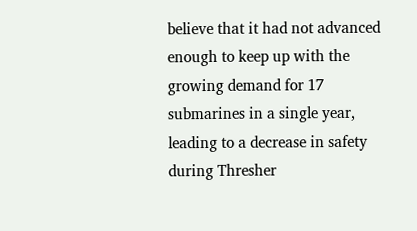believe that it had not advanced enough to keep up with the growing demand for 17 submarines in a single year, leading to a decrease in safety during Thresher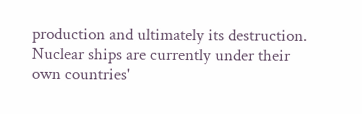production and ultimately its destruction. Nuclear ships are currently under their own countries'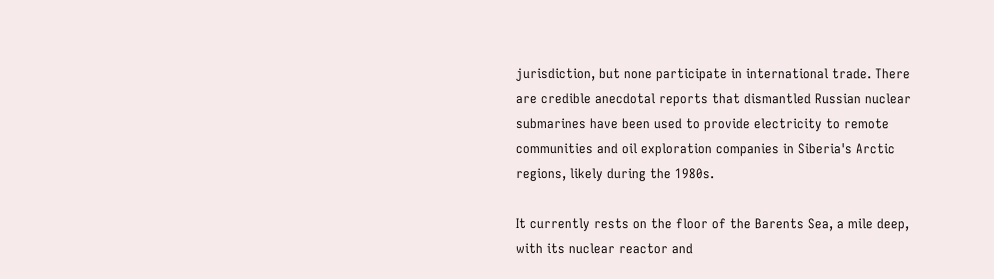jurisdiction, but none participate in international trade. There are credible anecdotal reports that dismantled Russian nuclear submarines have been used to provide electricity to remote communities and oil exploration companies in Siberia's Arctic regions, likely during the 1980s.

It currently rests on the floor of the Barents Sea, a mile deep, with its nuclear reactor and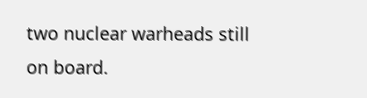two nuclear warheads still on board.